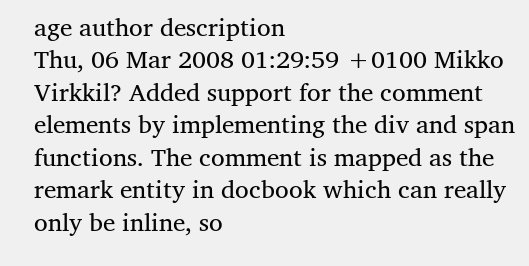age author description
Thu, 06 Mar 2008 01:29:59 +0100 Mikko Virkkil? Added support for the comment elements by implementing the div and span functions. The comment is mapped as the remark entity in docbook which can really only be inline, so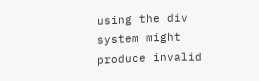using the div system might produce invalid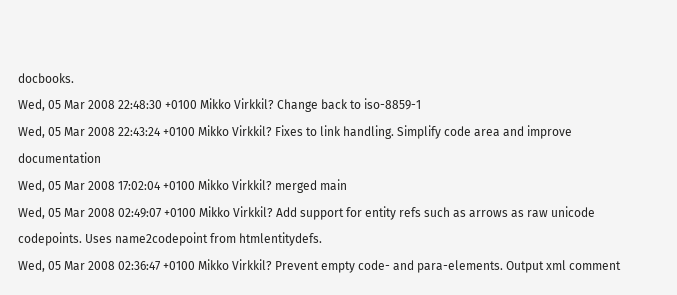docbooks.
Wed, 05 Mar 2008 22:48:30 +0100 Mikko Virkkil? Change back to iso-8859-1
Wed, 05 Mar 2008 22:43:24 +0100 Mikko Virkkil? Fixes to link handling. Simplify code area and improve documentation
Wed, 05 Mar 2008 17:02:04 +0100 Mikko Virkkil? merged main
Wed, 05 Mar 2008 02:49:07 +0100 Mikko Virkkil? Add support for entity refs such as arrows as raw unicode codepoints. Uses name2codepoint from htmlentitydefs.
Wed, 05 Mar 2008 02:36:47 +0100 Mikko Virkkil? Prevent empty code- and para-elements. Output xml comment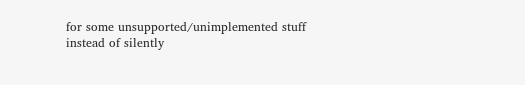for some unsupported/unimplemented stuff instead of silently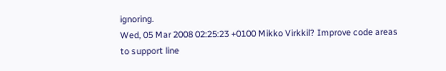ignoring.
Wed, 05 Mar 2008 02:25:23 +0100 Mikko Virkkil? Improve code areas to support line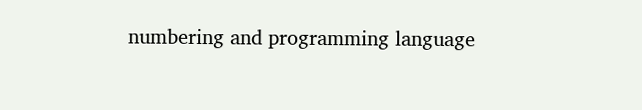numbering and programming language